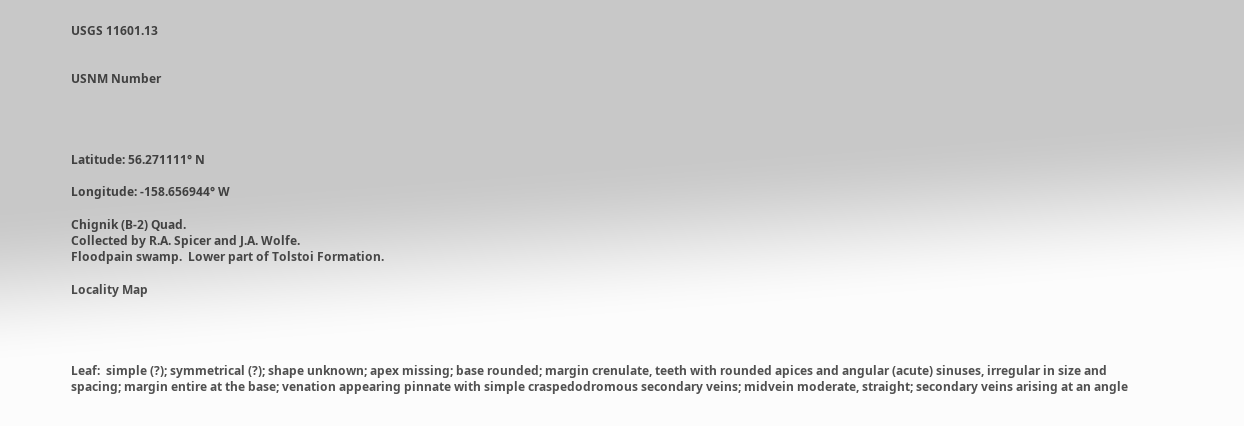USGS 11601.13


USNM Number




Latitude: 56.271111° N

Longitude: -158.656944° W

Chignik (B-2) Quad.
Collected by R.A. Spicer and J.A. Wolfe.
Floodpain swamp.  Lower part of Tolstoi Formation.

Locality Map




Leaf:  simple (?); symmetrical (?); shape unknown; apex missing; base rounded; margin crenulate, teeth with rounded apices and angular (acute) sinuses, irregular in size and spacing; margin entire at the base; venation appearing pinnate with simple craspedodromous secondary veins; midvein moderate, straight; secondary veins arising at an angle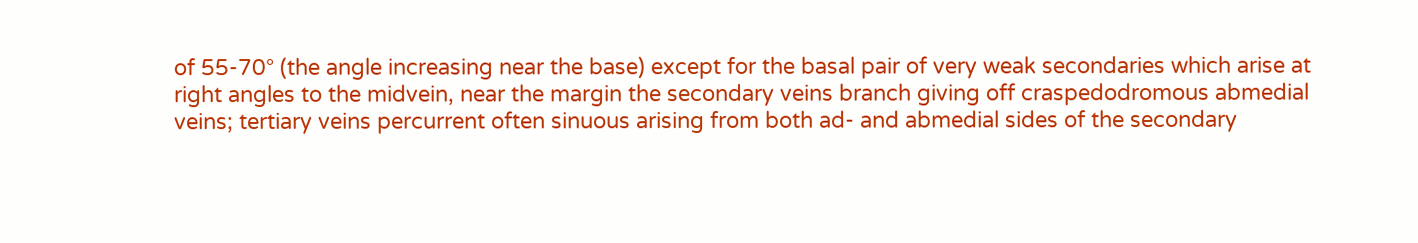of 55-70° (the angle increasing near the base) except for the basal pair of very weak secondaries which arise at right angles to the midvein, near the margin the secondary veins branch giving off craspedodromous abmedial veins; tertiary veins percurrent often sinuous arising from both ad- and abmedial sides of the secondary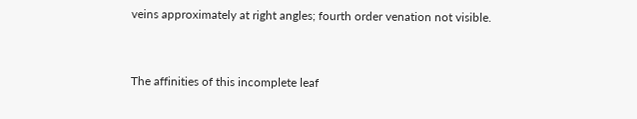veins approximately at right angles; fourth order venation not visible.



The affinities of this incomplete leaf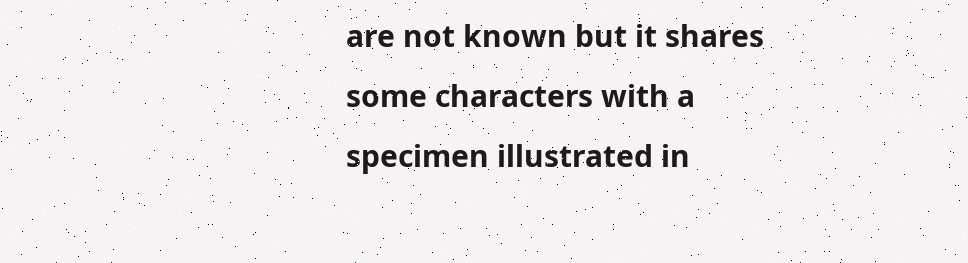are not known but it shares some characters with a specimen illustrated in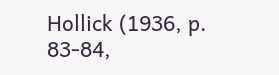Hollick (1936, p. 83-84,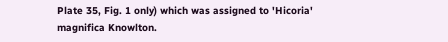Plate 35, Fig. 1 only) which was assigned to 'Hicoria' magnifica Knowlton.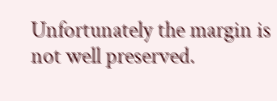Unfortunately the margin is not well preserved.